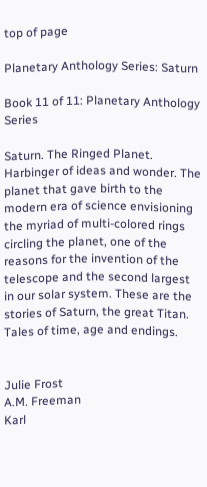top of page

Planetary Anthology Series: Saturn

Book 11 of 11: Planetary Anthology Series

Saturn. The Ringed Planet. Harbinger of ideas and wonder. The planet that gave birth to the modern era of science envisioning the myriad of multi-colored rings circling the planet, one of the reasons for the invention of the telescope and the second largest in our solar system. These are the stories of Saturn, the great Titan. Tales of time, age and endings.


Julie Frost
A.M. Freeman
Karl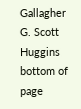Gallagher
G. Scott Huggins
bottom of page